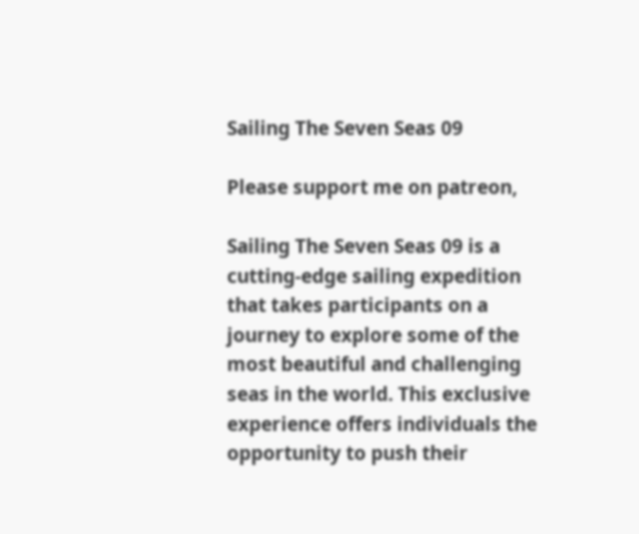Sailing The Seven Seas 09

Please support me on patreon,

Sailing The Seven Seas 09 is a cutting-edge sailing expedition that takes participants on a journey to explore some of the most beautiful and challenging seas in the world. This exclusive experience offers individuals the opportunity to push their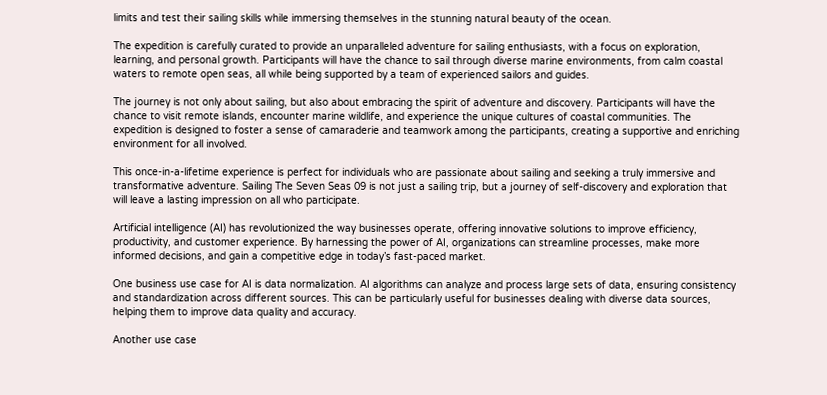limits and test their sailing skills while immersing themselves in the stunning natural beauty of the ocean.

The expedition is carefully curated to provide an unparalleled adventure for sailing enthusiasts, with a focus on exploration, learning, and personal growth. Participants will have the chance to sail through diverse marine environments, from calm coastal waters to remote open seas, all while being supported by a team of experienced sailors and guides.

The journey is not only about sailing, but also about embracing the spirit of adventure and discovery. Participants will have the chance to visit remote islands, encounter marine wildlife, and experience the unique cultures of coastal communities. The expedition is designed to foster a sense of camaraderie and teamwork among the participants, creating a supportive and enriching environment for all involved.

This once-in-a-lifetime experience is perfect for individuals who are passionate about sailing and seeking a truly immersive and transformative adventure. Sailing The Seven Seas 09 is not just a sailing trip, but a journey of self-discovery and exploration that will leave a lasting impression on all who participate.

Artificial intelligence (AI) has revolutionized the way businesses operate, offering innovative solutions to improve efficiency, productivity, and customer experience. By harnessing the power of AI, organizations can streamline processes, make more informed decisions, and gain a competitive edge in today’s fast-paced market.

One business use case for AI is data normalization. AI algorithms can analyze and process large sets of data, ensuring consistency and standardization across different sources. This can be particularly useful for businesses dealing with diverse data sources, helping them to improve data quality and accuracy.

Another use case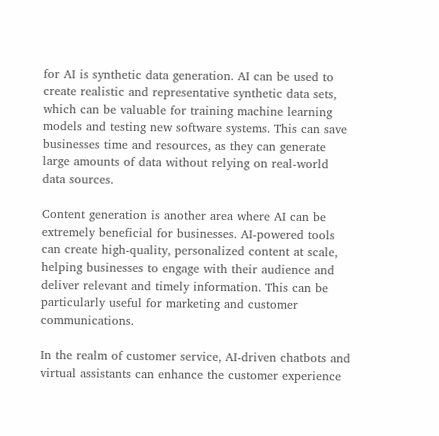for AI is synthetic data generation. AI can be used to create realistic and representative synthetic data sets, which can be valuable for training machine learning models and testing new software systems. This can save businesses time and resources, as they can generate large amounts of data without relying on real-world data sources.

Content generation is another area where AI can be extremely beneficial for businesses. AI-powered tools can create high-quality, personalized content at scale, helping businesses to engage with their audience and deliver relevant and timely information. This can be particularly useful for marketing and customer communications.

In the realm of customer service, AI-driven chatbots and virtual assistants can enhance the customer experience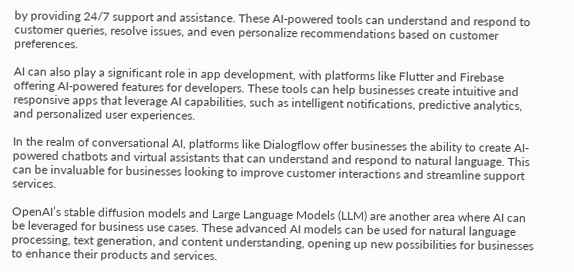by providing 24/7 support and assistance. These AI-powered tools can understand and respond to customer queries, resolve issues, and even personalize recommendations based on customer preferences.

AI can also play a significant role in app development, with platforms like Flutter and Firebase offering AI-powered features for developers. These tools can help businesses create intuitive and responsive apps that leverage AI capabilities, such as intelligent notifications, predictive analytics, and personalized user experiences.

In the realm of conversational AI, platforms like Dialogflow offer businesses the ability to create AI-powered chatbots and virtual assistants that can understand and respond to natural language. This can be invaluable for businesses looking to improve customer interactions and streamline support services.

OpenAI’s stable diffusion models and Large Language Models (LLM) are another area where AI can be leveraged for business use cases. These advanced AI models can be used for natural language processing, text generation, and content understanding, opening up new possibilities for businesses to enhance their products and services.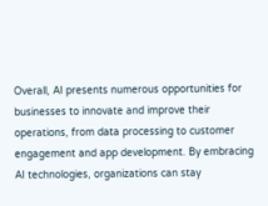Overall, AI presents numerous opportunities for businesses to innovate and improve their operations, from data processing to customer engagement and app development. By embracing AI technologies, organizations can stay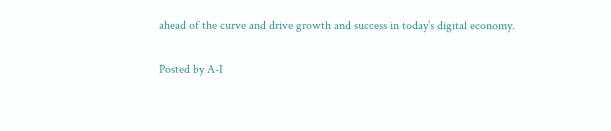ahead of the curve and drive growth and success in today’s digital economy.

Posted by A-I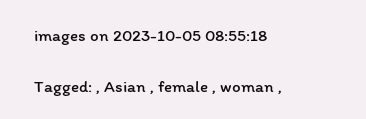images on 2023-10-05 08:55:18

Tagged: , Asian , female , woman ,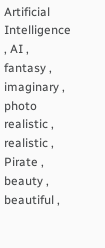Artificial Intelligence , AI , fantasy , imaginary , photo realistic , realistic , Pirate , beauty , beautiful ,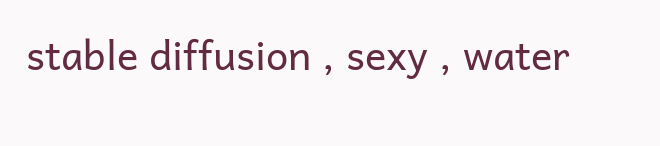stable diffusion , sexy , water